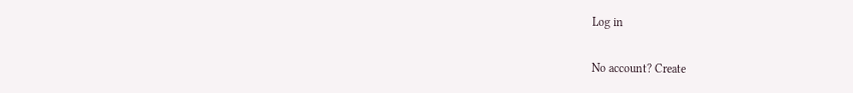Log in

No account? Create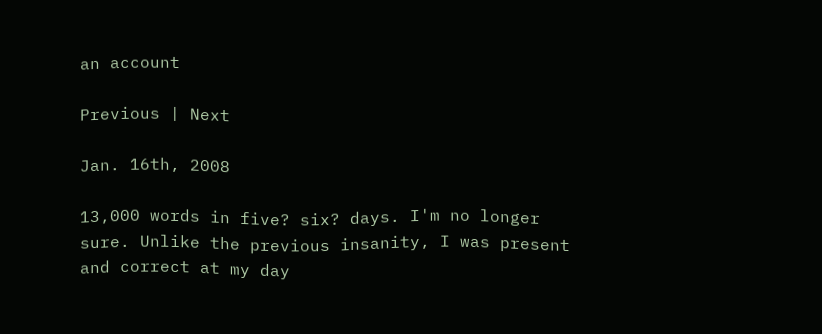an account

Previous | Next

Jan. 16th, 2008

13,000 words in five? six? days. I'm no longer sure. Unlike the previous insanity, I was present and correct at my day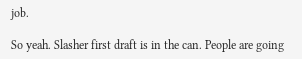job.

So yeah. Slasher first draft is in the can. People are going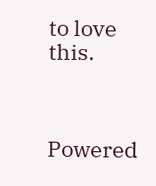to love this.



Powered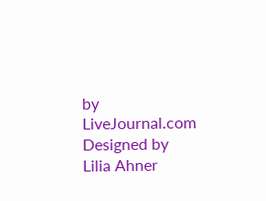by LiveJournal.com
Designed by Lilia Ahner